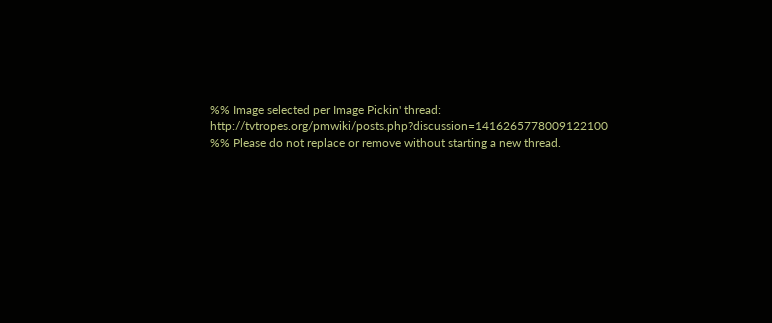%% Image selected per Image Pickin' thread: http://tvtropes.org/pmwiki/posts.php?discussion=1416265778009122100
%% Please do not replace or remove without starting a new thread.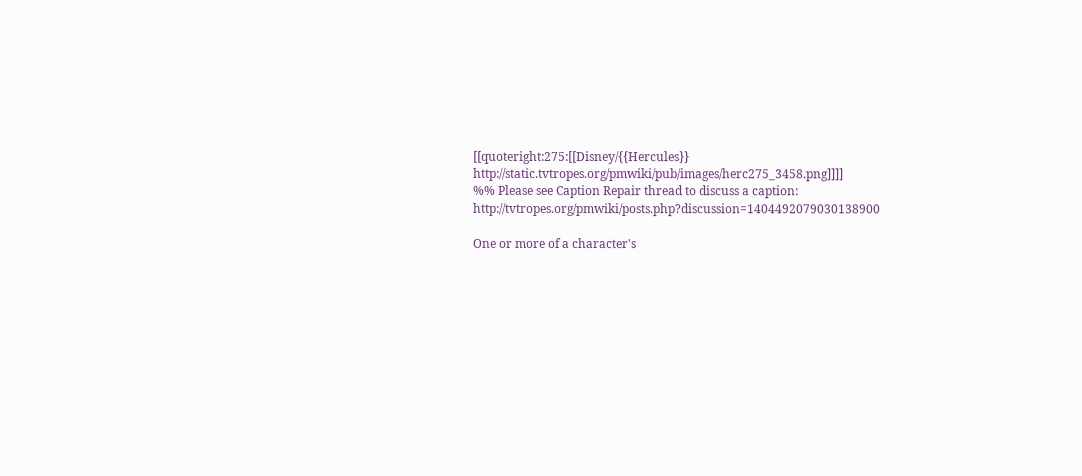[[quoteright:275:[[Disney/{{Hercules}} http://static.tvtropes.org/pmwiki/pub/images/herc275_3458.png]]]]
%% Please see Caption Repair thread to discuss a caption: http://tvtropes.org/pmwiki/posts.php?discussion=1404492079030138900

One or more of a character's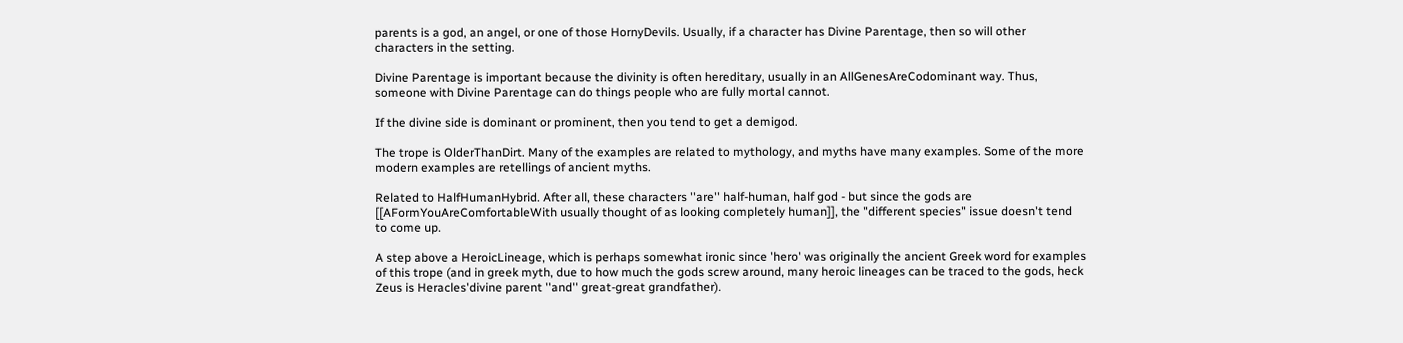parents is a god, an angel, or one of those HornyDevils. Usually, if a character has Divine Parentage, then so will other characters in the setting.

Divine Parentage is important because the divinity is often hereditary, usually in an AllGenesAreCodominant way. Thus, someone with Divine Parentage can do things people who are fully mortal cannot.

If the divine side is dominant or prominent, then you tend to get a demigod.

The trope is OlderThanDirt. Many of the examples are related to mythology, and myths have many examples. Some of the more modern examples are retellings of ancient myths.

Related to HalfHumanHybrid. After all, these characters ''are'' half-human, half god - but since the gods are [[AFormYouAreComfortableWith usually thought of as looking completely human]], the "different species" issue doesn't tend to come up.

A step above a HeroicLineage, which is perhaps somewhat ironic since 'hero' was originally the ancient Greek word for examples of this trope (and in greek myth, due to how much the gods screw around, many heroic lineages can be traced to the gods, heck Zeus is Heracles'divine parent ''and'' great-great grandfather).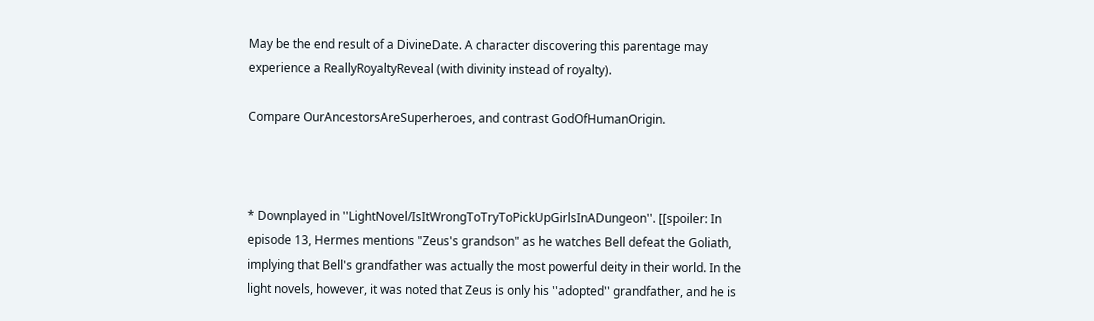May be the end result of a DivineDate. A character discovering this parentage may experience a ReallyRoyaltyReveal (with divinity instead of royalty).

Compare OurAncestorsAreSuperheroes, and contrast GodOfHumanOrigin.



* Downplayed in ''LightNovel/IsItWrongToTryToPickUpGirlsInADungeon''. [[spoiler: In episode 13, Hermes mentions "Zeus's grandson" as he watches Bell defeat the Goliath, implying that Bell's grandfather was actually the most powerful deity in their world. In the light novels, however, it was noted that Zeus is only his ''adopted'' grandfather, and he is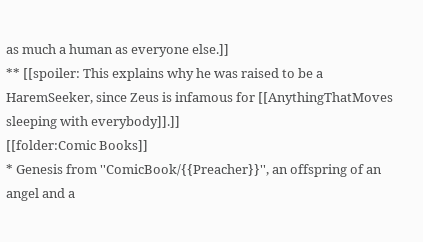as much a human as everyone else.]]
** [[spoiler: This explains why he was raised to be a HaremSeeker, since Zeus is infamous for [[AnythingThatMoves sleeping with everybody]].]]
[[folder:Comic Books]]
* Genesis from ''ComicBook/{{Preacher}}'', an offspring of an angel and a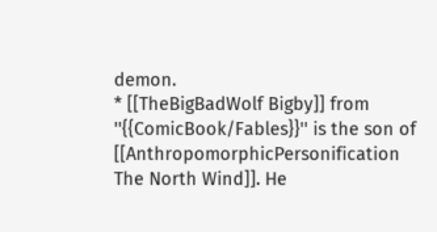demon.
* [[TheBigBadWolf Bigby]] from ''{{ComicBook/Fables}}'' is the son of [[AnthropomorphicPersonification The North Wind]]. He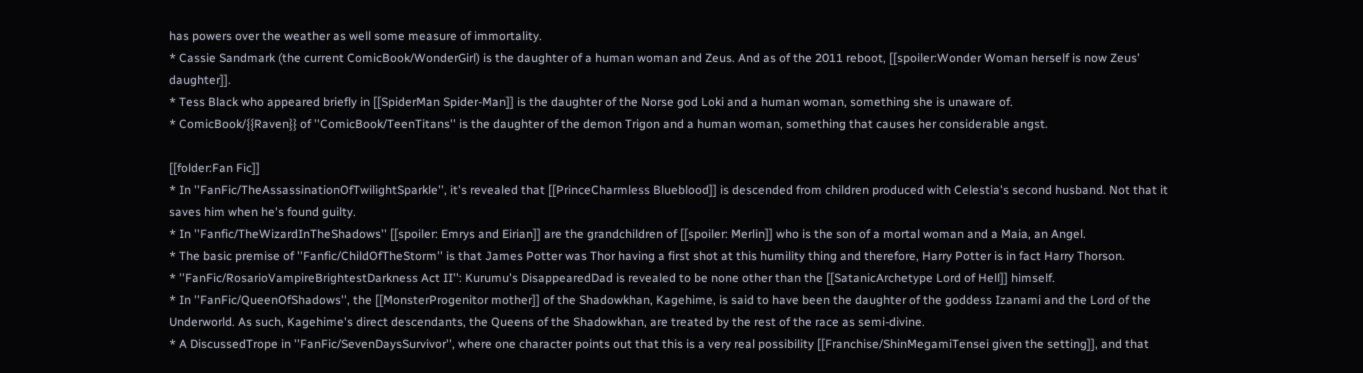has powers over the weather as well some measure of immortality.
* Cassie Sandmark (the current ComicBook/WonderGirl) is the daughter of a human woman and Zeus. And as of the 2011 reboot, [[spoiler:Wonder Woman herself is now Zeus' daughter]].
* Tess Black who appeared briefly in [[SpiderMan Spider-Man]] is the daughter of the Norse god Loki and a human woman, something she is unaware of.
* ComicBook/{{Raven}} of ''ComicBook/TeenTitans'' is the daughter of the demon Trigon and a human woman, something that causes her considerable angst.

[[folder:Fan Fic]]
* In ''FanFic/TheAssassinationOfTwilightSparkle'', it's revealed that [[PrinceCharmless Blueblood]] is descended from children produced with Celestia's second husband. Not that it saves him when he's found guilty.
* In ''Fanfic/TheWizardInTheShadows'' [[spoiler: Emrys and Eirian]] are the grandchildren of [[spoiler: Merlin]] who is the son of a mortal woman and a Maia, an Angel.
* The basic premise of ''Fanfic/ChildOfTheStorm'' is that James Potter was Thor having a first shot at this humility thing and therefore, Harry Potter is in fact Harry Thorson.
* ''FanFic/RosarioVampireBrightestDarkness Act II'': Kurumu's DisappearedDad is revealed to be none other than the [[SatanicArchetype Lord of Hell]] himself.
* In ''FanFic/QueenOfShadows'', the [[MonsterProgenitor mother]] of the Shadowkhan, Kagehime, is said to have been the daughter of the goddess Izanami and the Lord of the Underworld. As such, Kagehime's direct descendants, the Queens of the Shadowkhan, are treated by the rest of the race as semi-divine.
* A DiscussedTrope in ''FanFic/SevenDaysSurvivor'', where one character points out that this is a very real possibility [[Franchise/ShinMegamiTensei given the setting]], and that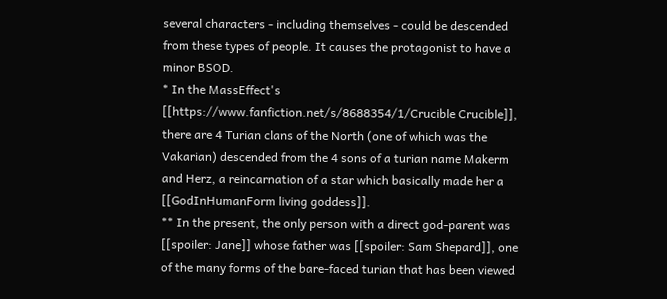several characters - including themselves - could be descended from these types of people. It causes the protagonist to have a minor BSOD.
* In the MassEffect's [[https://www.fanfiction.net/s/8688354/1/Crucible Crucible]], there are 4 Turian clans of the North (one of which was the Vakarian) descended from the 4 sons of a turian name Makerm and Herz, a reincarnation of a star which basically made her a [[GodInHumanForm living goddess]].
** In the present, the only person with a direct god-parent was [[spoiler: Jane]] whose father was [[spoiler: Sam Shepard]], one of the many forms of the bare-faced turian that has been viewed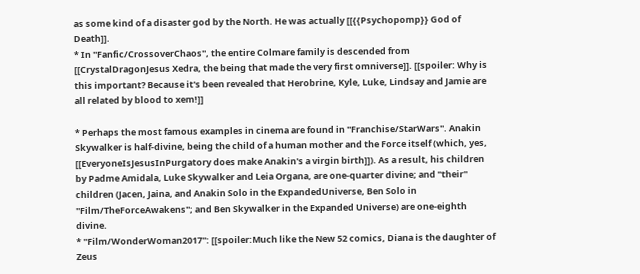as some kind of a disaster god by the North. He was actually [[{{Psychopomp}} God of Death]].
* In ''Fanfic/CrossoverChaos'', the entire Colmare family is descended from [[CrystalDragonJesus Xedra, the being that made the very first omniverse]]. [[spoiler: Why is this important? Because it's been revealed that Herobrine, Kyle, Luke, Lindsay and Jamie are all related by blood to xem!]]

* Perhaps the most famous examples in cinema are found in ''Franchise/StarWars''. Anakin Skywalker is half-divine, being the child of a human mother and the Force itself (which, yes, [[EveryoneIsJesusInPurgatory does make Anakin's a virgin birth]]). As a result, his children by Padme Amidala, Luke Skywalker and Leia Organa, are one-quarter divine; and ''their'' children (Jacen, Jaina, and Anakin Solo in the ExpandedUniverse, Ben Solo in ''Film/TheForceAwakens''; and Ben Skywalker in the Expanded Universe) are one-eighth divine.
* ''Film/WonderWoman2017'': [[spoiler:Much like the New 52 comics, Diana is the daughter of Zeus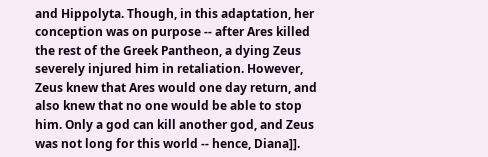and Hippolyta. Though, in this adaptation, her conception was on purpose -- after Ares killed the rest of the Greek Pantheon, a dying Zeus severely injured him in retaliation. However, Zeus knew that Ares would one day return, and also knew that no one would be able to stop him. Only a god can kill another god, and Zeus was not long for this world -- hence, Diana]].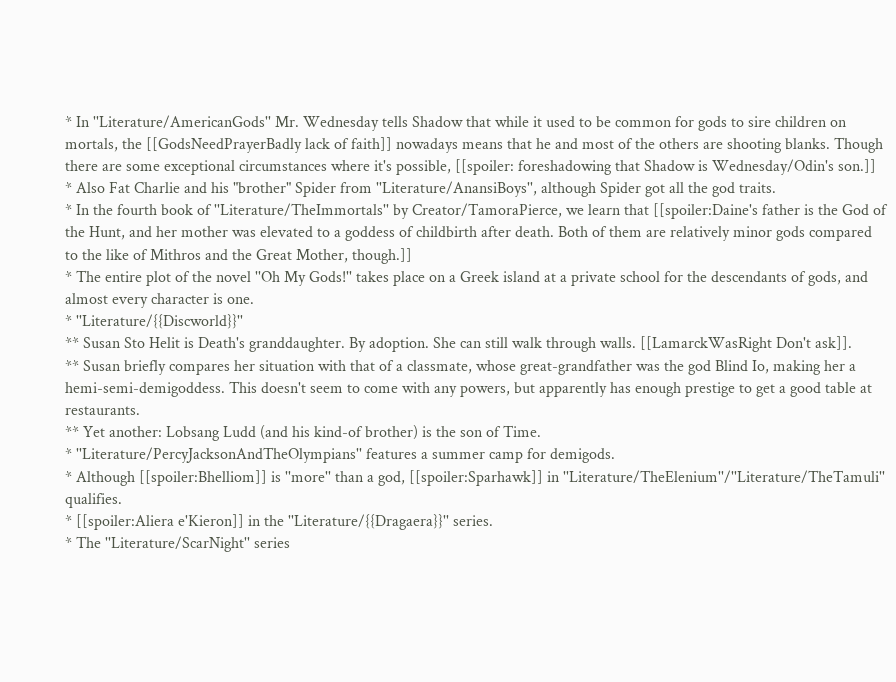* In ''Literature/AmericanGods'' Mr. Wednesday tells Shadow that while it used to be common for gods to sire children on mortals, the [[GodsNeedPrayerBadly lack of faith]] nowadays means that he and most of the others are shooting blanks. Though there are some exceptional circumstances where it's possible, [[spoiler: foreshadowing that Shadow is Wednesday/Odin's son.]]
* Also Fat Charlie and his "brother" Spider from ''Literature/AnansiBoys'', although Spider got all the god traits.
* In the fourth book of ''Literature/TheImmortals'' by Creator/TamoraPierce, we learn that [[spoiler:Daine's father is the God of the Hunt, and her mother was elevated to a goddess of childbirth after death. Both of them are relatively minor gods compared to the like of Mithros and the Great Mother, though.]]
* The entire plot of the novel ''Oh My Gods!'' takes place on a Greek island at a private school for the descendants of gods, and almost every character is one.
* ''Literature/{{Discworld}}''
** Susan Sto Helit is Death's granddaughter. By adoption. She can still walk through walls. [[LamarckWasRight Don't ask]].
** Susan briefly compares her situation with that of a classmate, whose great-grandfather was the god Blind Io, making her a hemi-semi-demigoddess. This doesn't seem to come with any powers, but apparently has enough prestige to get a good table at restaurants.
** Yet another: Lobsang Ludd (and his kind-of brother) is the son of Time.
* ''Literature/PercyJacksonAndTheOlympians'' features a summer camp for demigods.
* Although [[spoiler:Bhelliom]] is ''more'' than a god, [[spoiler:Sparhawk]] in ''Literature/TheElenium''/''Literature/TheTamuli'' qualifies.
* [[spoiler:Aliera e'Kieron]] in the ''Literature/{{Dragaera}}'' series.
* The ''Literature/ScarNight'' series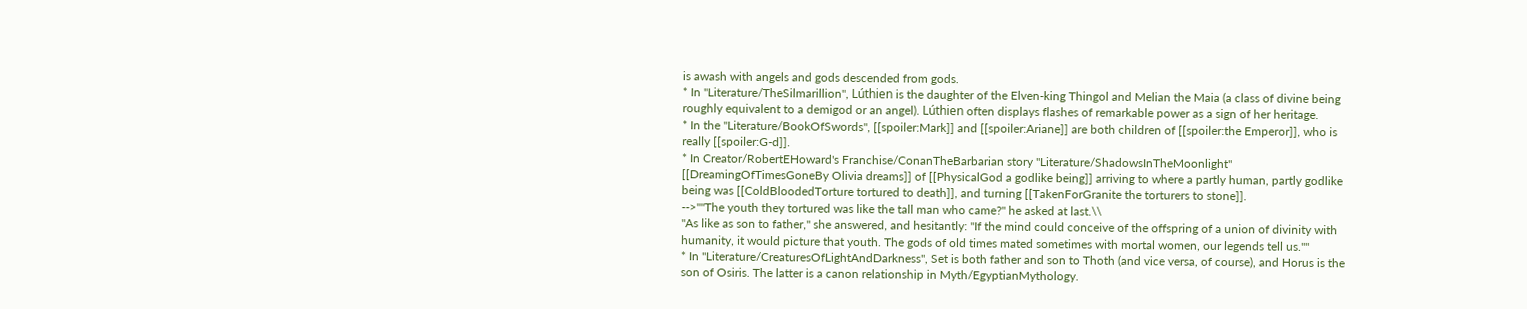is awash with angels and gods descended from gods.
* In ''Literature/TheSilmarillion'', Lúthien is the daughter of the Elven-king Thingol and Melian the Maia (a class of divine being roughly equivalent to a demigod or an angel). Lúthien often displays flashes of remarkable power as a sign of her heritage.
* In the ''Literature/BookOfSwords'', [[spoiler:Mark]] and [[spoiler:Ariane]] are both children of [[spoiler:the Emperor]], who is really [[spoiler:G-d]].
* In Creator/RobertEHoward's Franchise/ConanTheBarbarian story "Literature/ShadowsInTheMoonlight" [[DreamingOfTimesGoneBy Olivia dreams]] of [[PhysicalGod a godlike being]] arriving to where a partly human, partly godlike being was [[ColdBloodedTorture tortured to death]], and turning [[TakenForGranite the torturers to stone]].
-->''"The youth they tortured was like the tall man who came?" he asked at last.\\
"As like as son to father," she answered, and hesitantly: "If the mind could conceive of the offspring of a union of divinity with humanity, it would picture that youth. The gods of old times mated sometimes with mortal women, our legends tell us."''
* In ''Literature/CreaturesOfLightAndDarkness'', Set is both father and son to Thoth (and vice versa, of course), and Horus is the son of Osiris. The latter is a canon relationship in Myth/EgyptianMythology.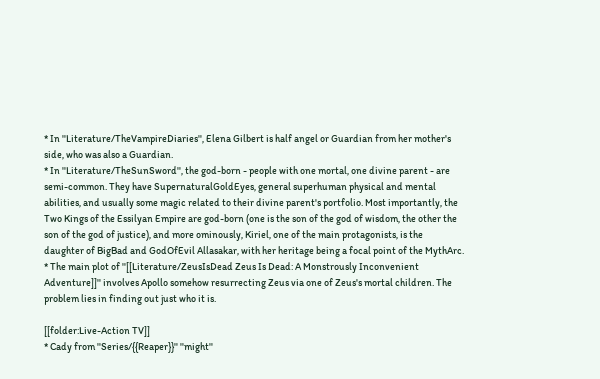* In ''Literature/TheVampireDiaries'', Elena Gilbert is half angel or Guardian from her mother's side, who was also a Guardian.
* In ''Literature/TheSunSword'', the god-born - people with one mortal, one divine parent - are semi-common. They have SupernaturalGoldEyes, general superhuman physical and mental abilities, and usually some magic related to their divine parent's portfolio. Most importantly, the Two Kings of the Essilyan Empire are god-born (one is the son of the god of wisdom, the other the son of the god of justice), and more ominously, Kiriel, one of the main protagonists, is the daughter of BigBad and GodOfEvil Allasakar, with her heritage being a focal point of the MythArc.
* The main plot of ''[[Literature/ZeusIsDead Zeus Is Dead: A Monstrously Inconvenient Adventure]]'' involves Apollo somehow resurrecting Zeus via one of Zeus's mortal children. The problem lies in finding out just who it is.

[[folder:Live-Action TV]]
* Cady from ''Series/{{Reaper}}'' ''might''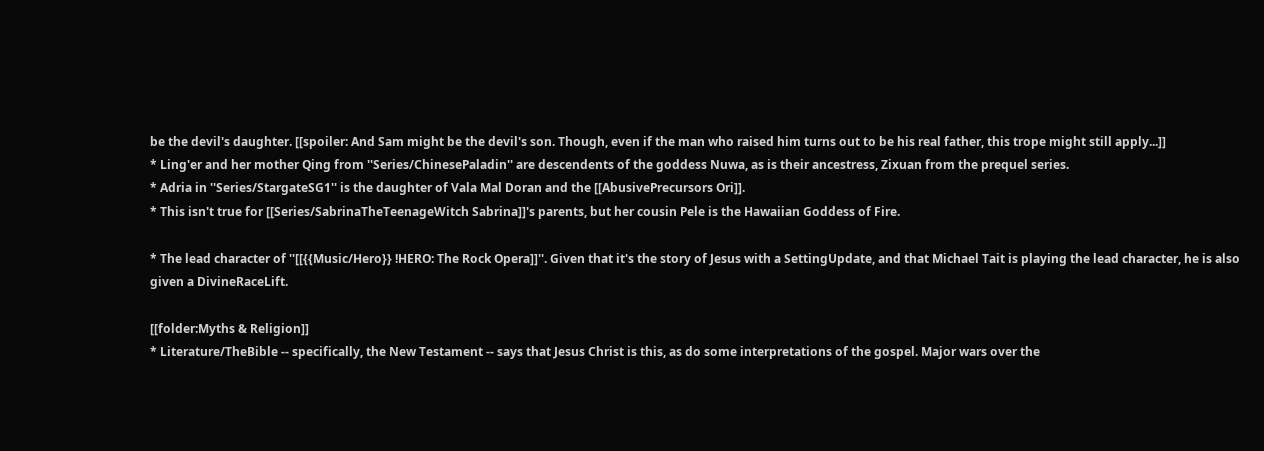be the devil's daughter. [[spoiler: And Sam might be the devil's son. Though, even if the man who raised him turns out to be his real father, this trope might still apply...]]
* Ling'er and her mother Qing from ''Series/ChinesePaladin'' are descendents of the goddess Nuwa, as is their ancestress, Zixuan from the prequel series.
* Adria in ''Series/StargateSG1'' is the daughter of Vala Mal Doran and the [[AbusivePrecursors Ori]].
* This isn't true for [[Series/SabrinaTheTeenageWitch Sabrina]]'s parents, but her cousin Pele is the Hawaiian Goddess of Fire.

* The lead character of ''[[{{Music/Hero}} !HERO: The Rock Opera]]''. Given that it's the story of Jesus with a SettingUpdate, and that Michael Tait is playing the lead character, he is also given a DivineRaceLift.

[[folder:Myths & Religion]]
* Literature/TheBible -- specifically, the New Testament -- says that Jesus Christ is this, as do some interpretations of the gospel. Major wars over the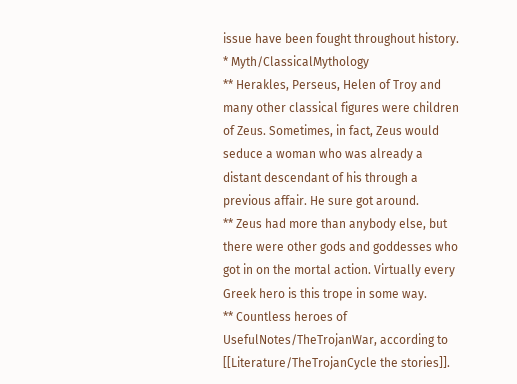issue have been fought throughout history.
* Myth/ClassicalMythology
** Herakles, Perseus, Helen of Troy and many other classical figures were children of Zeus. Sometimes, in fact, Zeus would seduce a woman who was already a distant descendant of his through a previous affair. He sure got around.
** Zeus had more than anybody else, but there were other gods and goddesses who got in on the mortal action. Virtually every Greek hero is this trope in some way.
** Countless heroes of UsefulNotes/TheTrojanWar, according to [[Literature/TheTrojanCycle the stories]].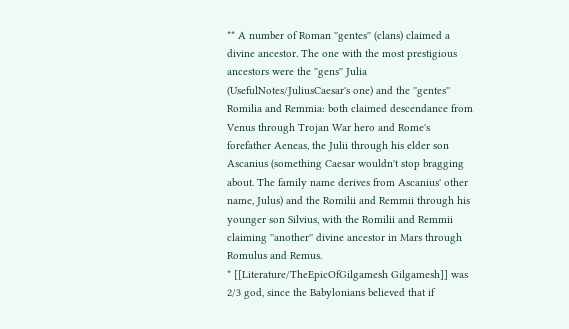** A number of Roman ''gentes'' (clans) claimed a divine ancestor. The one with the most prestigious ancestors were the ''gens'' Julia (UsefulNotes/JuliusCaesar's one) and the ''gentes'' Romilia and Remmia: both claimed descendance from Venus through Trojan War hero and Rome's forefather Aeneas, the Julii through his elder son Ascanius (something Caesar wouldn't stop bragging about. The family name derives from Ascanius' other name, Julus) and the Romilii and Remmii through his younger son Silvius, with the Romilii and Remmii claiming ''another'' divine ancestor in Mars through Romulus and Remus.
* [[Literature/TheEpicOfGilgamesh Gilgamesh]] was 2/3 god, since the Babylonians believed that if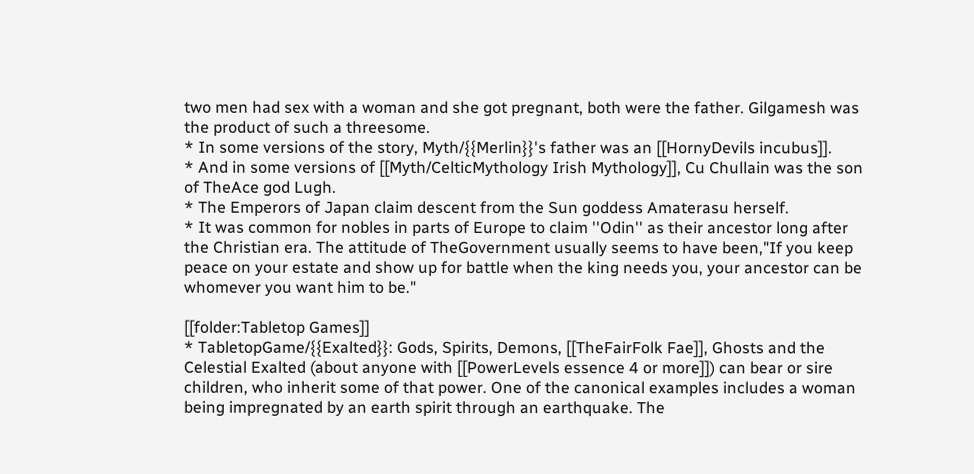two men had sex with a woman and she got pregnant, both were the father. Gilgamesh was the product of such a threesome.
* In some versions of the story, Myth/{{Merlin}}'s father was an [[HornyDevils incubus]].
* And in some versions of [[Myth/CelticMythology Irish Mythology]], Cu Chullain was the son of TheAce god Lugh.
* The Emperors of Japan claim descent from the Sun goddess Amaterasu herself.
* It was common for nobles in parts of Europe to claim ''Odin'' as their ancestor long after the Christian era. The attitude of TheGovernment usually seems to have been,"If you keep peace on your estate and show up for battle when the king needs you, your ancestor can be whomever you want him to be."

[[folder:Tabletop Games]]
* TabletopGame/{{Exalted}}: Gods, Spirits, Demons, [[TheFairFolk Fae]], Ghosts and the Celestial Exalted (about anyone with [[PowerLevels essence 4 or more]]) can bear or sire children, who inherit some of that power. One of the canonical examples includes a woman being impregnated by an earth spirit through an earthquake. The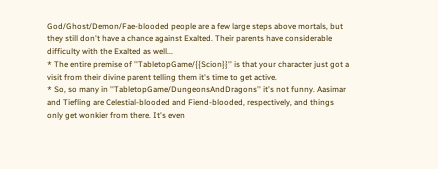God/Ghost/Demon/Fae-blooded people are a few large steps above mortals, but they still don't have a chance against Exalted. Their parents have considerable difficulty with the Exalted as well...
* The entire premise of ''TabletopGame/{{Scion}}'' is that your character just got a visit from their divine parent telling them it's time to get active.
* So, so many in ''TabletopGame/DungeonsAndDragons'' it's not funny. Aasimar and Tiefling are Celestial-blooded and Fiend-blooded, respectively, and things only get wonkier from there. It's even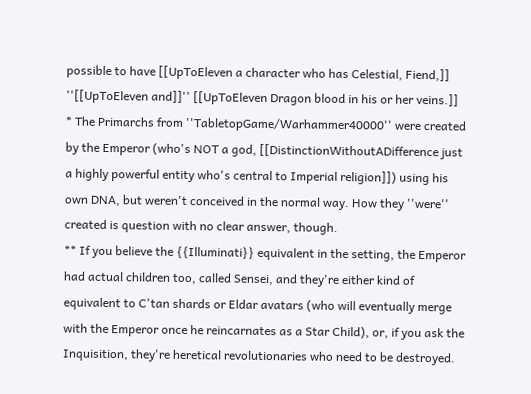possible to have [[UpToEleven a character who has Celestial, Fiend,]] ''[[UpToEleven and]]'' [[UpToEleven Dragon blood in his or her veins.]]
* The Primarchs from ''TabletopGame/Warhammer40000'' were created by the Emperor (who's NOT a god, [[DistinctionWithoutADifference just a highly powerful entity who's central to Imperial religion]]) using his own DNA, but weren't conceived in the normal way. How they ''were'' created is question with no clear answer, though.
** If you believe the {{Illuminati}} equivalent in the setting, the Emperor had actual children too, called Sensei, and they're either kind of equivalent to C'tan shards or Eldar avatars (who will eventually merge with the Emperor once he reincarnates as a Star Child), or, if you ask the Inquisition, they're heretical revolutionaries who need to be destroyed.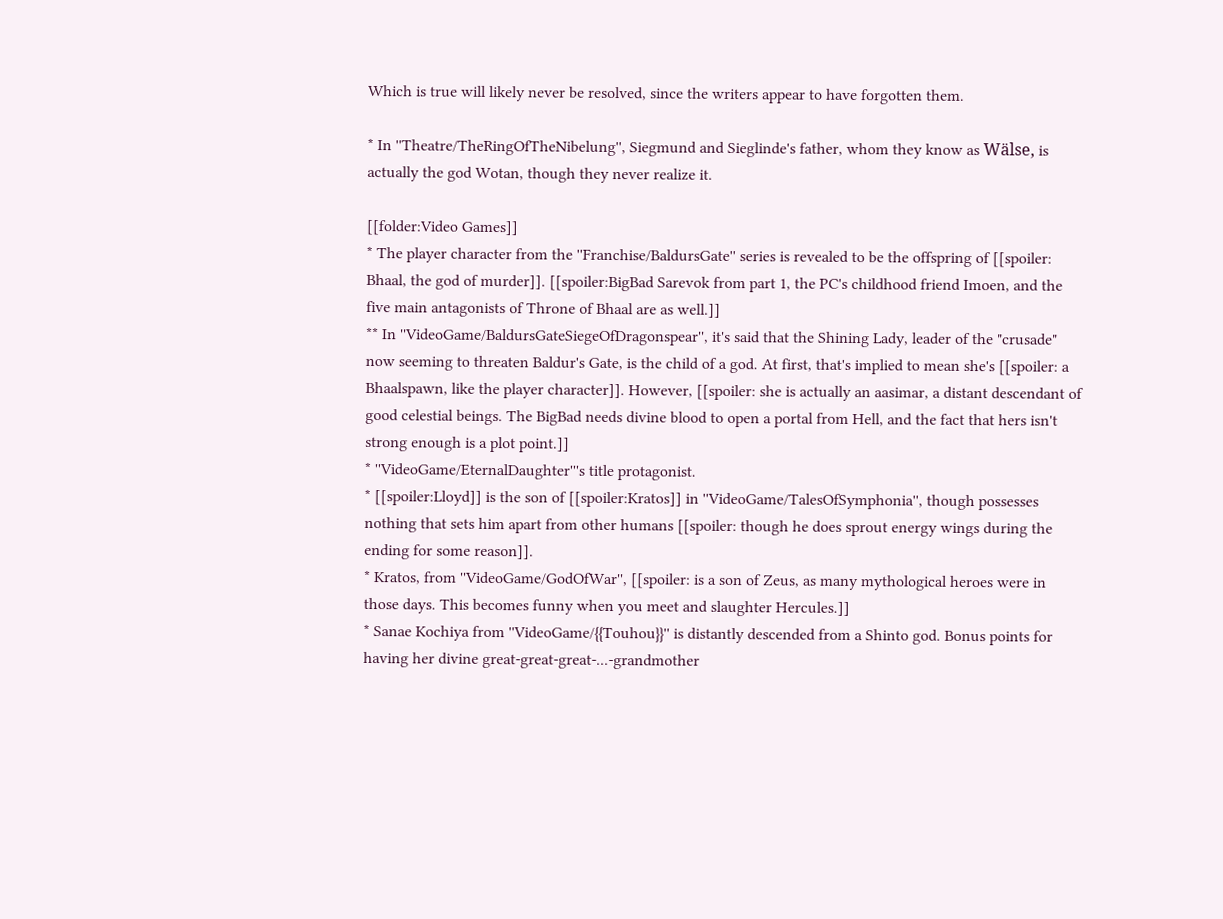Which is true will likely never be resolved, since the writers appear to have forgotten them.

* In ''Theatre/TheRingOfTheNibelung'', Siegmund and Sieglinde's father, whom they know as Wälse, is actually the god Wotan, though they never realize it.

[[folder:Video Games]]
* The player character from the ''Franchise/BaldursGate'' series is revealed to be the offspring of [[spoiler: Bhaal, the god of murder]]. [[spoiler:BigBad Sarevok from part 1, the PC's childhood friend Imoen, and the five main antagonists of Throne of Bhaal are as well.]]
** In ''VideoGame/BaldursGateSiegeOfDragonspear'', it's said that the Shining Lady, leader of the "crusade" now seeming to threaten Baldur's Gate, is the child of a god. At first, that's implied to mean she's [[spoiler: a Bhaalspawn, like the player character]]. However, [[spoiler: she is actually an aasimar, a distant descendant of good celestial beings. The BigBad needs divine blood to open a portal from Hell, and the fact that hers isn't strong enough is a plot point.]]
* ''VideoGame/EternalDaughter'''s title protagonist.
* [[spoiler:Lloyd]] is the son of [[spoiler:Kratos]] in ''VideoGame/TalesOfSymphonia'', though possesses nothing that sets him apart from other humans [[spoiler: though he does sprout energy wings during the ending for some reason]].
* Kratos, from ''VideoGame/GodOfWar'', [[spoiler: is a son of Zeus, as many mythological heroes were in those days. This becomes funny when you meet and slaughter Hercules.]]
* Sanae Kochiya from ''VideoGame/{{Touhou}}'' is distantly descended from a Shinto god. Bonus points for having her divine great-great-great-...-grandmother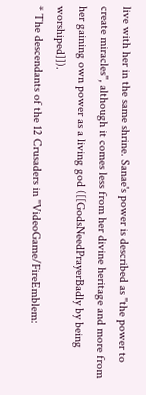live with her in the same shrine. Sanae's power is described as ''the power to create miracles'', although it comes less from her divine heritage and more from her gaining own power as a living god ([[GodsNeedPrayerBadly by being worshiped]]).
* The descendants of the 12 Crusaders in ''VideoGame/FireEmblem: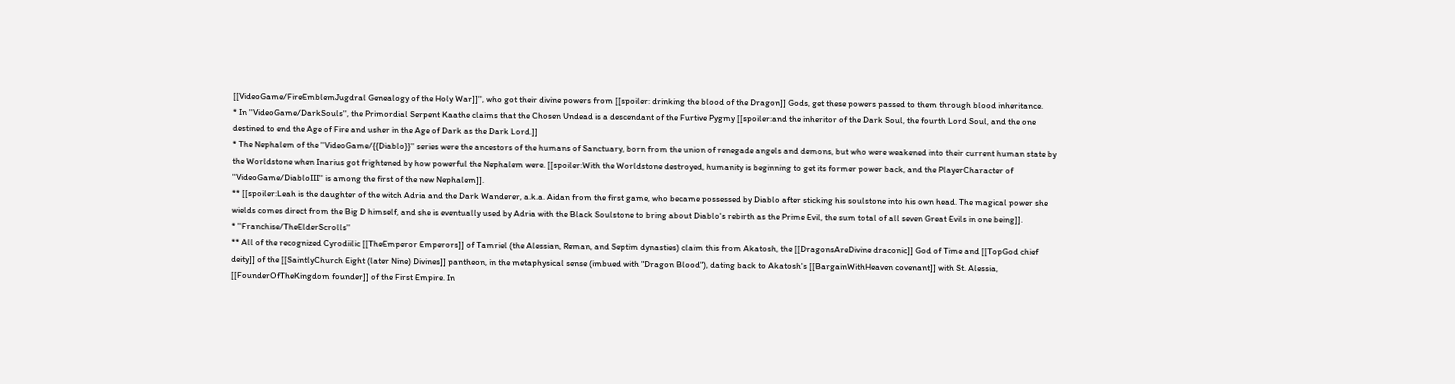[[VideoGame/FireEmblemJugdral Genealogy of the Holy War]]'', who got their divine powers from [[spoiler: drinking the blood of the Dragon]] Gods, get these powers passed to them through blood inheritance.
* In ''VideoGame/DarkSouls'', the Primordial Serpent Kaathe claims that the Chosen Undead is a descendant of the Furtive Pygmy [[spoiler:and the inheritor of the Dark Soul, the fourth Lord Soul, and the one destined to end the Age of Fire and usher in the Age of Dark as the Dark Lord.]]
* The Nephalem of the ''VideoGame/{{Diablo}}'' series were the ancestors of the humans of Sanctuary, born from the union of renegade angels and demons, but who were weakened into their current human state by the Worldstone when Inarius got frightened by how powerful the Nephalem were. [[spoiler:With the Worldstone destroyed, humanity is beginning to get its former power back, and the PlayerCharacter of ''VideoGame/DiabloIII'' is among the first of the new Nephalem]].
** [[spoiler:Leah is the daughter of the witch Adria and the Dark Wanderer, a.k.a. Aidan from the first game, who became possessed by Diablo after sticking his soulstone into his own head. The magical power she wields comes direct from the Big D himself, and she is eventually used by Adria with the Black Soulstone to bring about Diablo's rebirth as the Prime Evil, the sum total of all seven Great Evils in one being]].
* ''Franchise/TheElderScrolls''
** All of the recognized Cyrodiilic [[TheEmperor Emperors]] of Tamriel (the Alessian, Reman, and Septim dynasties) claim this from Akatosh, the [[DragonsAreDivine draconic]] God of Time and [[TopGod chief deity]] of the [[SaintlyChurch Eight (later Nine) Divines]] pantheon, in the metaphysical sense (imbued with "Dragon Blood"), dating back to Akatosh's [[BargainWithHeaven covenant]] with St. Alessia, [[FounderOfTheKingdom founder]] of the First Empire. In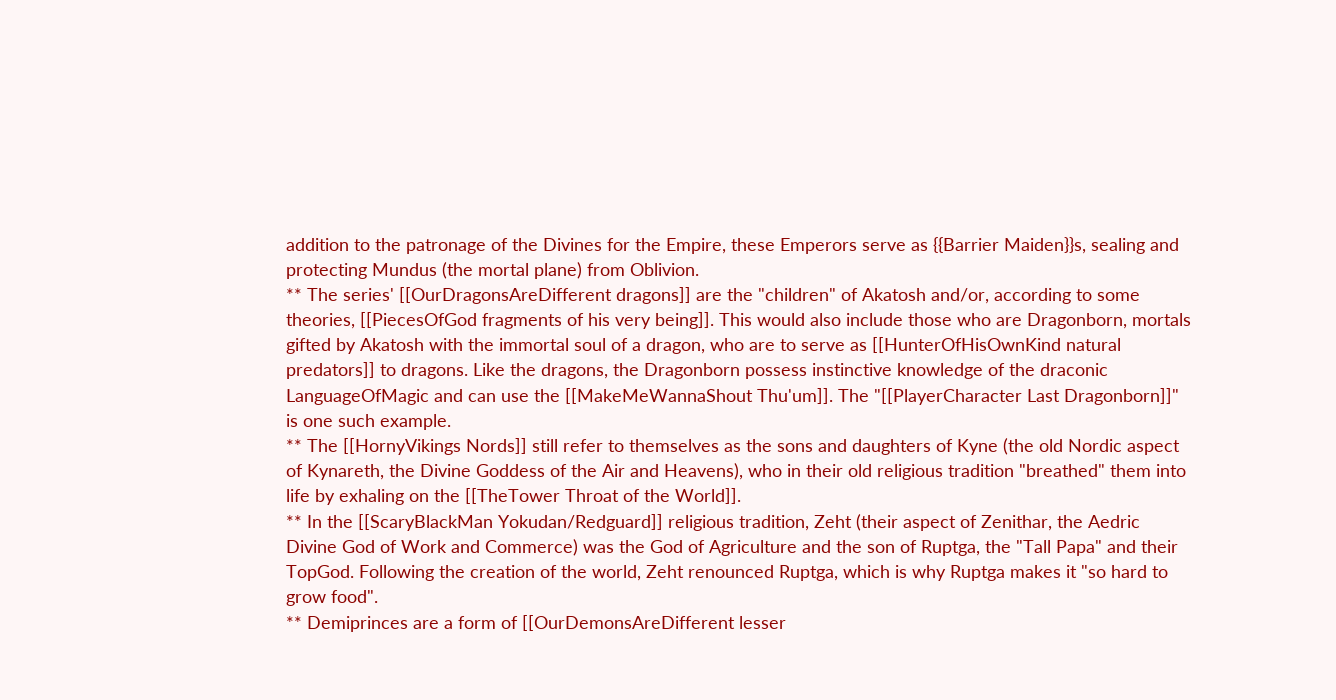addition to the patronage of the Divines for the Empire, these Emperors serve as {{Barrier Maiden}}s, sealing and protecting Mundus (the mortal plane) from Oblivion.
** The series' [[OurDragonsAreDifferent dragons]] are the "children" of Akatosh and/or, according to some theories, [[PiecesOfGod fragments of his very being]]. This would also include those who are Dragonborn, mortals gifted by Akatosh with the immortal soul of a dragon, who are to serve as [[HunterOfHisOwnKind natural predators]] to dragons. Like the dragons, the Dragonborn possess instinctive knowledge of the draconic LanguageOfMagic and can use the [[MakeMeWannaShout Thu'um]]. The "[[PlayerCharacter Last Dragonborn]]" is one such example.
** The [[HornyVikings Nords]] still refer to themselves as the sons and daughters of Kyne (the old Nordic aspect of Kynareth, the Divine Goddess of the Air and Heavens), who in their old religious tradition "breathed" them into life by exhaling on the [[TheTower Throat of the World]].
** In the [[ScaryBlackMan Yokudan/Redguard]] religious tradition, Zeht (their aspect of Zenithar, the Aedric Divine God of Work and Commerce) was the God of Agriculture and the son of Ruptga, the "Tall Papa" and their TopGod. Following the creation of the world, Zeht renounced Ruptga, which is why Ruptga makes it "so hard to grow food".
** Demiprinces are a form of [[OurDemonsAreDifferent lesser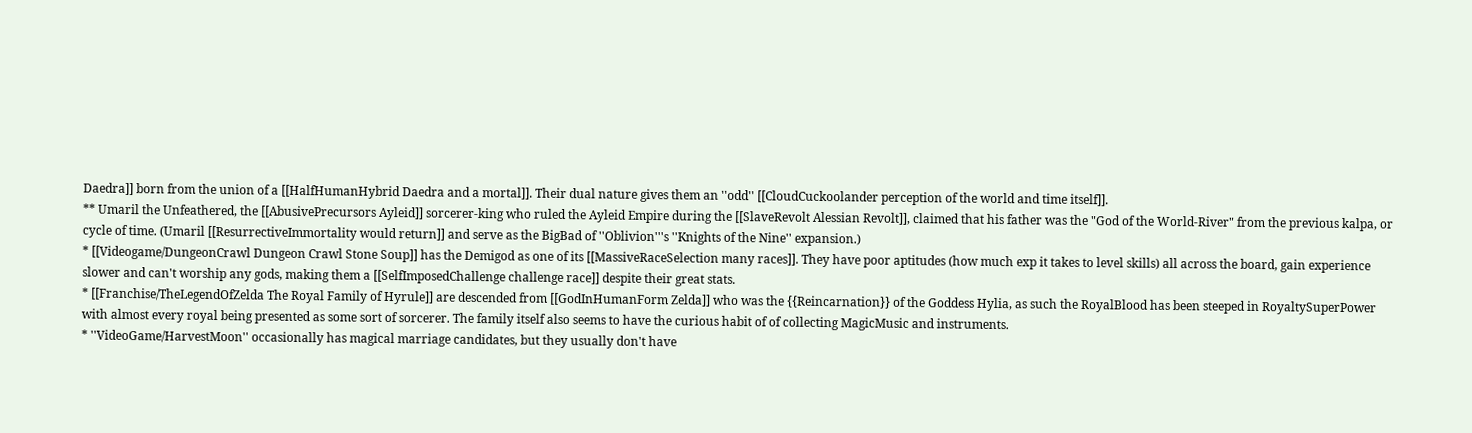Daedra]] born from the union of a [[HalfHumanHybrid Daedra and a mortal]]. Their dual nature gives them an ''odd'' [[CloudCuckoolander perception of the world and time itself]].
** Umaril the Unfeathered, the [[AbusivePrecursors Ayleid]] sorcerer-king who ruled the Ayleid Empire during the [[SlaveRevolt Alessian Revolt]], claimed that his father was the "God of the World-River" from the previous kalpa, or cycle of time. (Umaril [[ResurrectiveImmortality would return]] and serve as the BigBad of ''Oblivion'''s ''Knights of the Nine'' expansion.)
* [[Videogame/DungeonCrawl Dungeon Crawl Stone Soup]] has the Demigod as one of its [[MassiveRaceSelection many races]]. They have poor aptitudes (how much exp it takes to level skills) all across the board, gain experience slower and can't worship any gods, making them a [[SelfImposedChallenge challenge race]] despite their great stats.
* [[Franchise/TheLegendOfZelda The Royal Family of Hyrule]] are descended from [[GodInHumanForm Zelda]] who was the {{Reincarnation}} of the Goddess Hylia, as such the RoyalBlood has been steeped in RoyaltySuperPower with almost every royal being presented as some sort of sorcerer. The family itself also seems to have the curious habit of of collecting MagicMusic and instruments.
* ''VideoGame/HarvestMoon'' occasionally has magical marriage candidates, but they usually don't have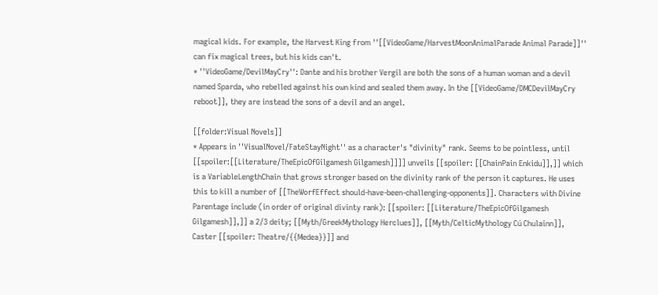magical kids. For example, the Harvest King from ''[[VideoGame/HarvestMoonAnimalParade Animal Parade]]'' can fix magical trees, but his kids can't.
* ''VideoGame/DevilMayCry'': Dante and his brother Vergil are both the sons of a human woman and a devil named Sparda, who rebelled against his own kind and sealed them away. In the [[VideoGame/DMCDevilMayCry reboot]], they are instead the sons of a devil and an angel.

[[folder:Visual Novels]]
* Appears in ''VisualNovel/FateStayNight'' as a character's "divinity" rank. Seems to be pointless, until [[spoiler:[[Literature/TheEpicOfGilgamesh Gilgamesh]]]] unveils [[spoiler: [[ChainPain Enkidu]],]] which is a VariableLengthChain that grows stronger based on the divinity rank of the person it captures. He uses this to kill a number of [[TheWorfEffect should-have-been-challenging-opponents]]. Characters with Divine Parentage include (in order of original divinty rank): [[spoiler: [[Literature/TheEpicOfGilgamesh Gilgamesh]],]] a 2/3 deity; [[Myth/GreekMythology Herclues]], [[Myth/CelticMythology Cú Chulainn]], Caster [[spoiler: Theatre/{{Medea}}]] and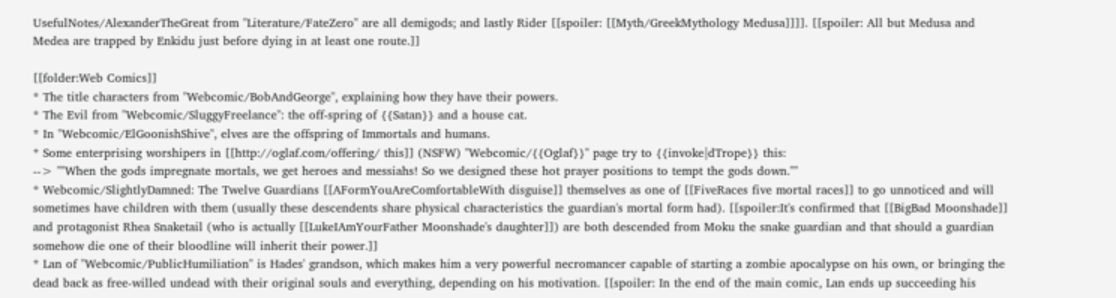UsefulNotes/AlexanderTheGreat from ''Literature/FateZero'' are all demigods; and lastly Rider [[spoiler: [[Myth/GreekMythology Medusa]]]]. [[spoiler: All but Medusa and Medea are trapped by Enkidu just before dying in at least one route.]]

[[folder:Web Comics]]
* The title characters from ''Webcomic/BobAndGeorge'', explaining how they have their powers.
* The Evil from ''Webcomic/SluggyFreelance'': the off-spring of {{Satan}} and a house cat.
* In ''Webcomic/ElGoonishShive'', elves are the offspring of Immortals and humans.
* Some enterprising worshipers in [[http://oglaf.com/offering/ this]] (NSFW) ''Webcomic/{{Oglaf}}'' page try to {{invoke|dTrope}} this:
--> ''"When the gods impregnate mortals, we get heroes and messiahs! So we designed these hot prayer positions to tempt the gods down."''
* Webcomic/SlightlyDamned: The Twelve Guardians [[AFormYouAreComfortableWith disguise]] themselves as one of [[FiveRaces five mortal races]] to go unnoticed and will sometimes have children with them (usually these descendents share physical characteristics the guardian's mortal form had). [[spoiler:It's confirmed that [[BigBad Moonshade]] and protagonist Rhea Snaketail (who is actually [[LukeIAmYourFather Moonshade's daughter]]) are both descended from Moku the snake guardian and that should a guardian somehow die one of their bloodline will inherit their power.]]
* Lan of ''Webcomic/PublicHumiliation'' is Hades' grandson, which makes him a very powerful necromancer capable of starting a zombie apocalypse on his own, or bringing the dead back as free-willed undead with their original souls and everything, depending on his motivation. [[spoiler: In the end of the main comic, Lan ends up succeeding his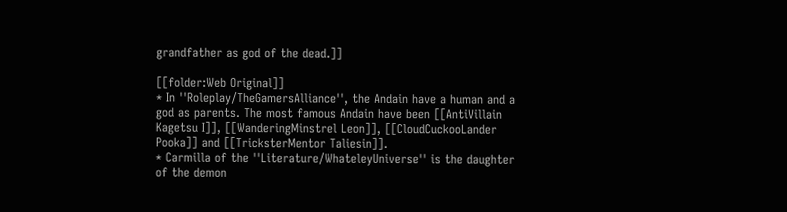grandfather as god of the dead.]]

[[folder:Web Original]]
* In ''Roleplay/TheGamersAlliance'', the Andain have a human and a god as parents. The most famous Andain have been [[AntiVillain Kagetsu I]], [[WanderingMinstrel Leon]], [[CloudCuckooLander Pooka]] and [[TricksterMentor Taliesin]].
* Carmilla of the ''Literature/WhateleyUniverse'' is the daughter of the demon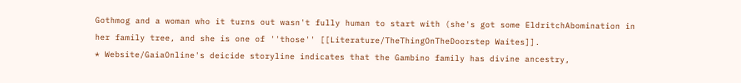Gothmog and a woman who it turns out wasn't fully human to start with (she's got some EldritchAbomination in her family tree, and she is one of ''those'' [[Literature/TheThingOnTheDoorstep Waites]].
* Website/GaiaOnline's deicide storyline indicates that the Gambino family has divine ancestry,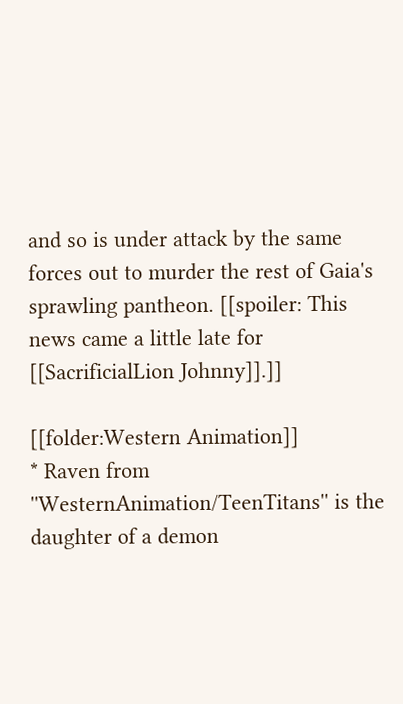and so is under attack by the same forces out to murder the rest of Gaia's sprawling pantheon. [[spoiler: This news came a little late for [[SacrificialLion Johnny]].]]

[[folder:Western Animation]]
* Raven from ''WesternAnimation/TeenTitans'' is the daughter of a demon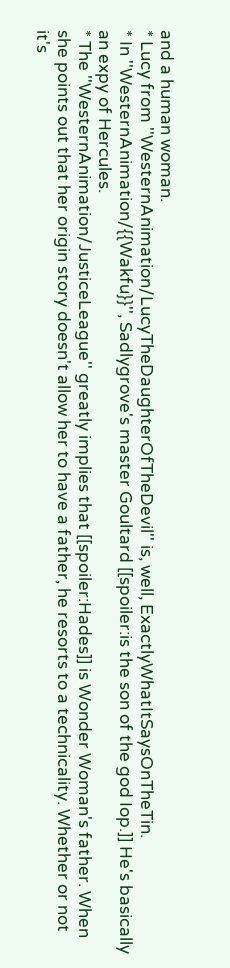and a human woman.
* Lucy from ''WesternAnimation/LucyTheDaughterOfTheDevil'' is, well, ExactlyWhatItSaysOnTheTin.
* In ''WesternAnimation/{{Wakfu}}'', Sadlygrove's master Goultard [[spoiler:is the son of the god Iop.]] He's basically an expy of Hercules.
* The ''WesternAnimation/JusticeLeague'' greatly implies that [[spoiler:Hades]] is Wonder Woman's father. When she points out that her origin story doesn't allow her to have a father, he resorts to a technicality. Whether or not it's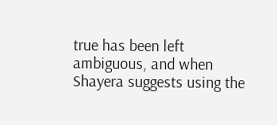true has been left ambiguous, and when Shayera suggests using the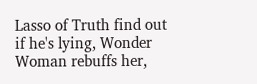Lasso of Truth find out if he's lying, Wonder Woman rebuffs her,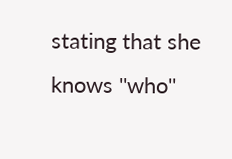stating that she knows ''who''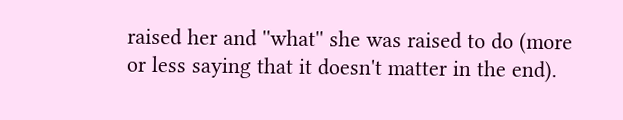raised her and ''what'' she was raised to do (more or less saying that it doesn't matter in the end).